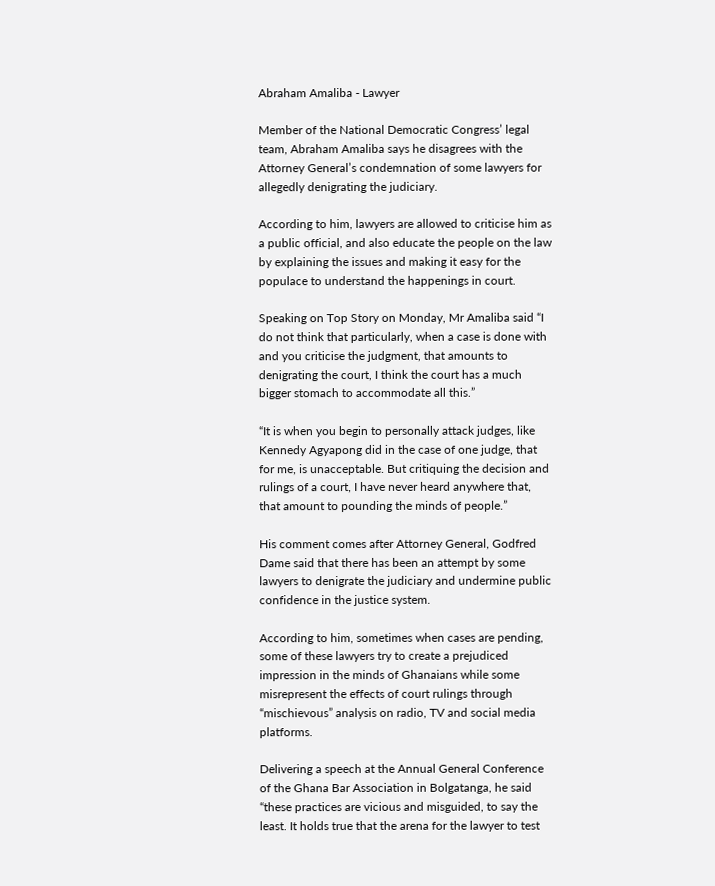Abraham Amaliba - Lawyer

Member of the National Democratic Congress’ legal team, Abraham Amaliba says he disagrees with the Attorney General’s condemnation of some lawyers for allegedly denigrating the judiciary.

According to him, lawyers are allowed to criticise him as a public official, and also educate the people on the law by explaining the issues and making it easy for the populace to understand the happenings in court.

Speaking on Top Story on Monday, Mr Amaliba said “I do not think that particularly, when a case is done with and you criticise the judgment, that amounts to denigrating the court, I think the court has a much bigger stomach to accommodate all this.”

“It is when you begin to personally attack judges, like Kennedy Agyapong did in the case of one judge, that for me, is unacceptable. But critiquing the decision and rulings of a court, I have never heard anywhere that, that amount to pounding the minds of people.”

His comment comes after Attorney General, Godfred Dame said that there has been an attempt by some lawyers to denigrate the judiciary and undermine public confidence in the justice system.

According to him, sometimes when cases are pending, some of these lawyers try to create a prejudiced impression in the minds of Ghanaians while some misrepresent the effects of court rulings through “mischievous” analysis on radio, TV and social media platforms.

Delivering a speech at the Annual General Conference of the Ghana Bar Association in Bolgatanga, he said “these practices are vicious and misguided, to say the least. It holds true that the arena for the lawyer to test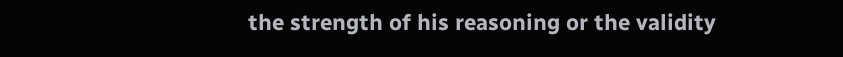the strength of his reasoning or the validity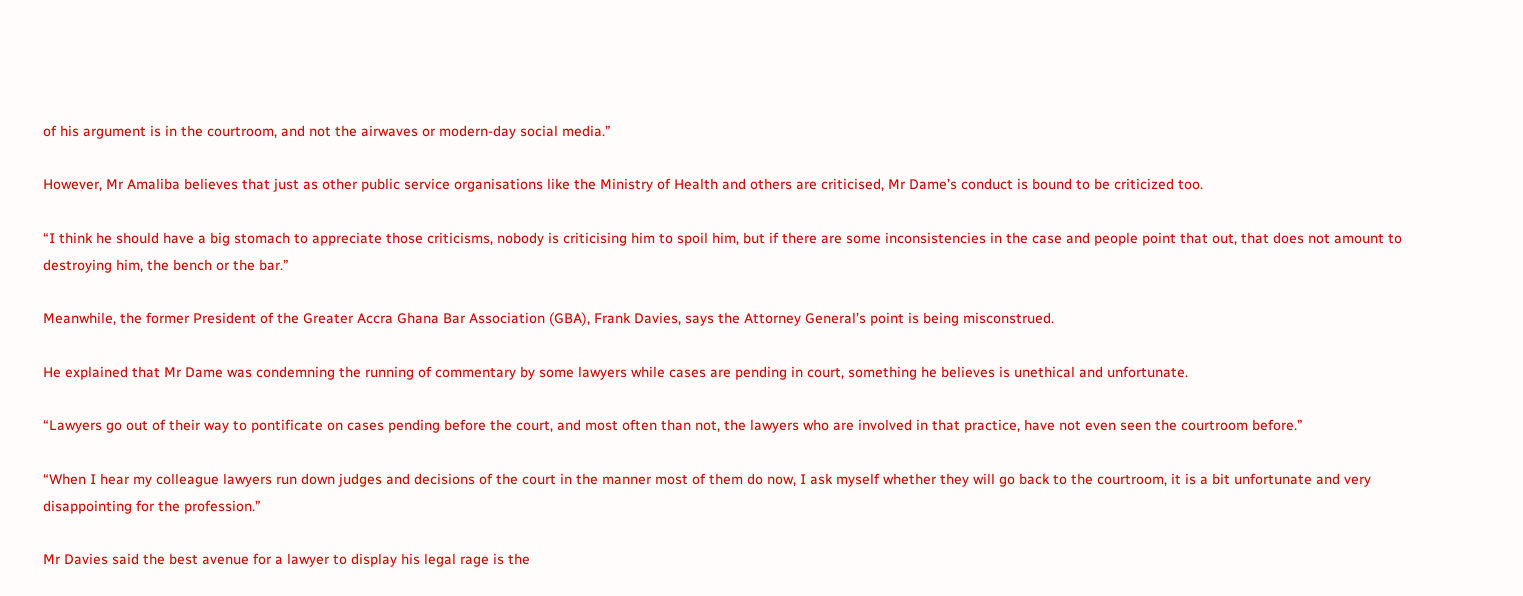of his argument is in the courtroom, and not the airwaves or modern-day social media.”

However, Mr Amaliba believes that just as other public service organisations like the Ministry of Health and others are criticised, Mr Dame’s conduct is bound to be criticized too.

“I think he should have a big stomach to appreciate those criticisms, nobody is criticising him to spoil him, but if there are some inconsistencies in the case and people point that out, that does not amount to destroying him, the bench or the bar.”

Meanwhile, the former President of the Greater Accra Ghana Bar Association (GBA), Frank Davies, says the Attorney General’s point is being misconstrued.

He explained that Mr Dame was condemning the running of commentary by some lawyers while cases are pending in court, something he believes is unethical and unfortunate.

“Lawyers go out of their way to pontificate on cases pending before the court, and most often than not, the lawyers who are involved in that practice, have not even seen the courtroom before.”

“When I hear my colleague lawyers run down judges and decisions of the court in the manner most of them do now, I ask myself whether they will go back to the courtroom, it is a bit unfortunate and very disappointing for the profession.”

Mr Davies said the best avenue for a lawyer to display his legal rage is the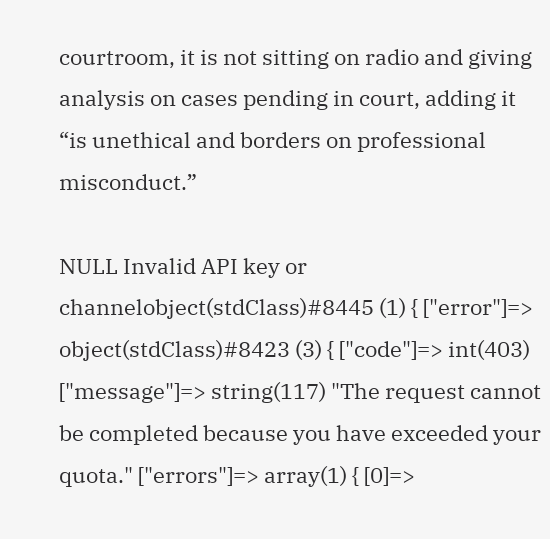courtroom, it is not sitting on radio and giving analysis on cases pending in court, adding it “is unethical and borders on professional misconduct.”

NULL Invalid API key or channelobject(stdClass)#8445 (1) { ["error"]=> object(stdClass)#8423 (3) { ["code"]=> int(403) ["message"]=> string(117) "The request cannot be completed because you have exceeded your quota." ["errors"]=> array(1) { [0]=>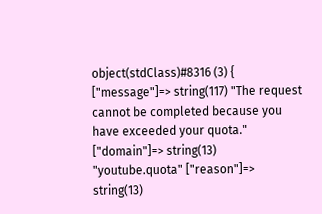object(stdClass)#8316 (3) { ["message"]=> string(117) "The request cannot be completed because you have exceeded your quota." ["domain"]=> string(13) "youtube.quota" ["reason"]=> string(13)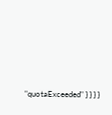"quotaExceeded" } } } }